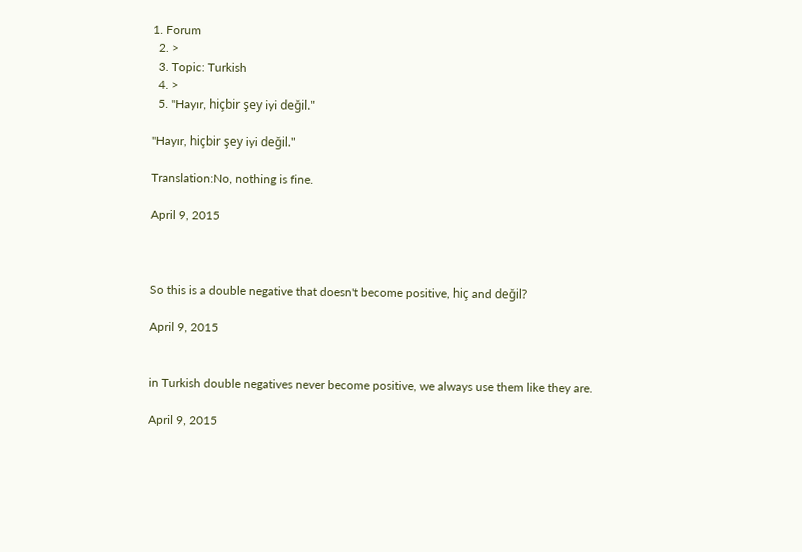1. Forum
  2. >
  3. Topic: Turkish
  4. >
  5. "Hayır, hiçbir şey iyi değil."

"Hayır, hiçbir şey iyi değil."

Translation:No, nothing is fine.

April 9, 2015



So this is a double negative that doesn't become positive, hiç and değil?

April 9, 2015


in Turkish double negatives never become positive, we always use them like they are.

April 9, 2015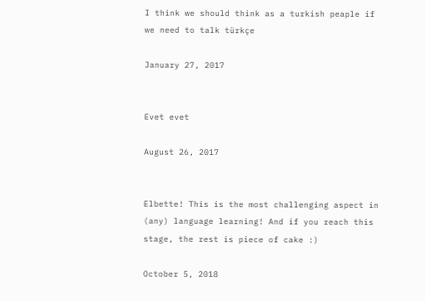I think we should think as a turkish peaple if we need to talk türkçe

January 27, 2017


Evet evet

August 26, 2017


Elbette! This is the most challenging aspect in (any) language learning! And if you reach this stage, the rest is piece of cake :)

October 5, 2018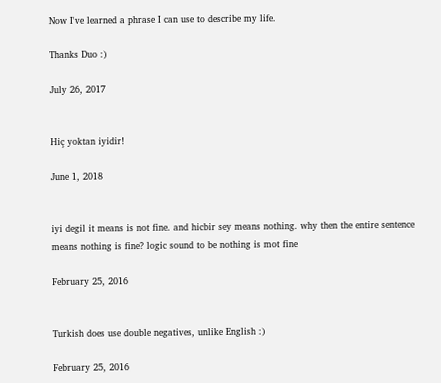Now I've learned a phrase I can use to describe my life.

Thanks Duo :)

July 26, 2017


Hiç yoktan iyidir!

June 1, 2018


iyi degil it means is not fine. and hicbir sey means nothing. why then the entire sentence means nothing is fine? logic sound to be nothing is mot fine

February 25, 2016


Turkish does use double negatives, unlike English :)

February 25, 2016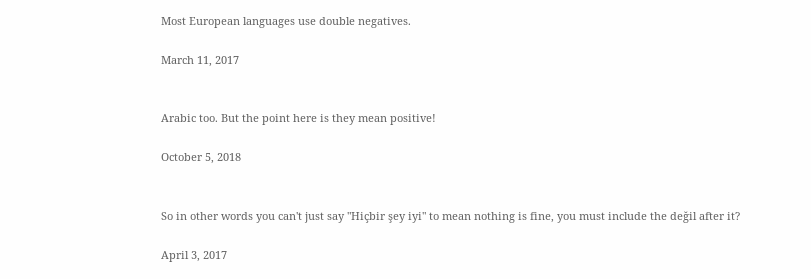Most European languages use double negatives.

March 11, 2017


Arabic too. But the point here is they mean positive!

October 5, 2018


So in other words you can't just say "Hiçbir şey iyi" to mean nothing is fine, you must include the değil after it?

April 3, 2017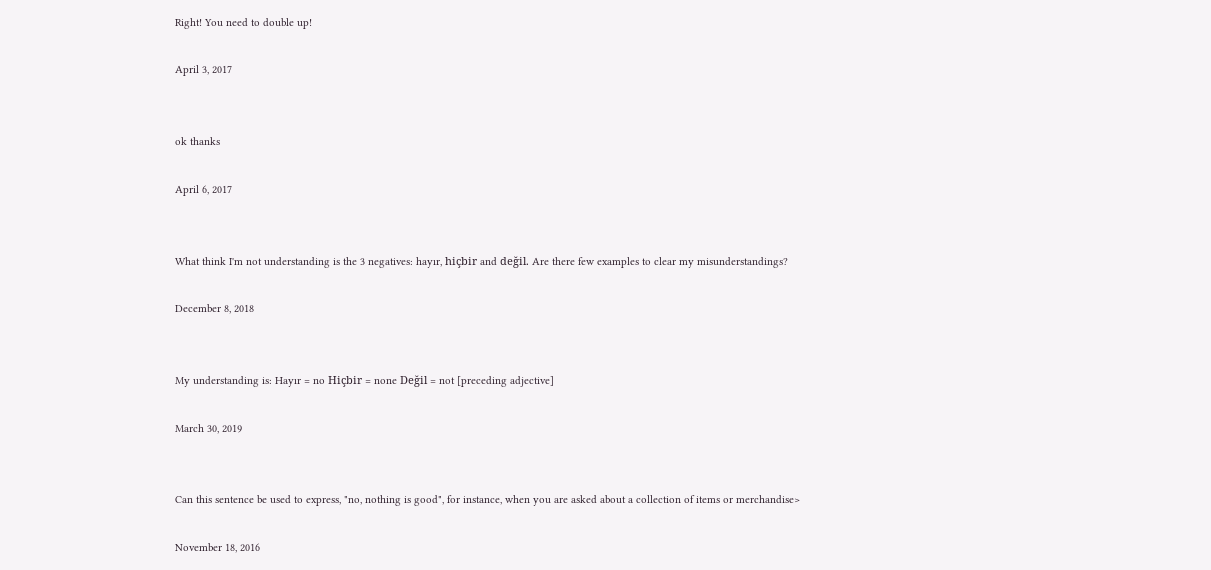Right! You need to double up!

April 3, 2017


ok thanks

April 6, 2017


What think I'm not understanding is the 3 negatives: hayır, hiçbir and değil. Are there few examples to clear my misunderstandings?

December 8, 2018


My understanding is: Hayır = no Hiçbir = none Değil = not [preceding adjective]

March 30, 2019


Can this sentence be used to express, "no, nothing is good", for instance, when you are asked about a collection of items or merchandise>

November 18, 2016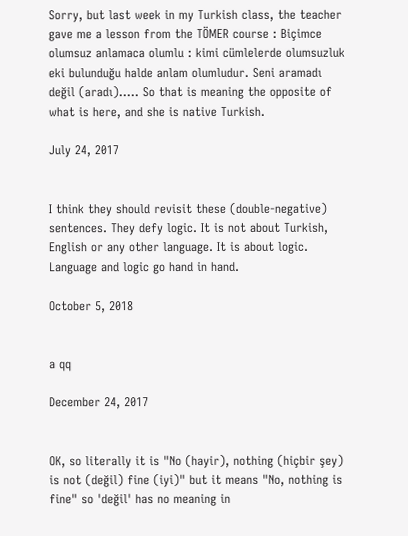Sorry, but last week in my Turkish class, the teacher gave me a lesson from the TÖMER course : Biçimce olumsuz anlamaca olumlu : kimi cümlelerde olumsuzluk eki bulunduğu halde anlam olumludur. Seni aramadı değil (aradı)..... So that is meaning the opposite of what is here, and she is native Turkish.

July 24, 2017


I think they should revisit these (double-negative) sentences. They defy logic. It is not about Turkish, English or any other language. It is about logic. Language and logic go hand in hand.

October 5, 2018


a qq

December 24, 2017


OK, so literally it is "No (hayir), nothing (hiçbir şey) is not (değil) fine (iyi)" but it means "No, nothing is fine" so 'değil' has no meaning in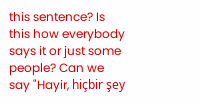this sentence? Is this how everybody says it or just some people? Can we say "Hayir, hiçbir şey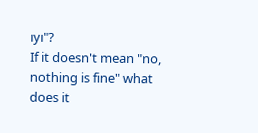ıyı"?
If it doesn't mean "no, nothing is fine" what does it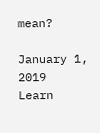mean?

January 1, 2019
Learn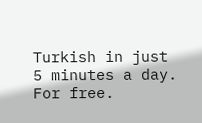Turkish in just 5 minutes a day. For free.